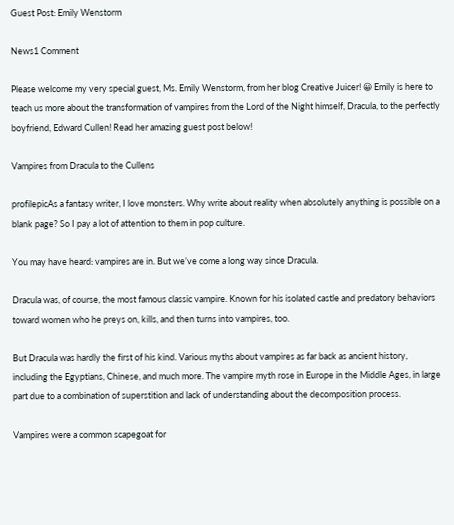Guest Post: Emily Wenstorm

News1 Comment

Please welcome my very special guest, Ms. Emily Wenstorm, from her blog Creative Juicer! 😀 Emily is here to teach us more about the transformation of vampires from the Lord of the Night himself, Dracula, to the perfectly boyfriend, Edward Cullen! Read her amazing guest post below!

Vampires from Dracula to the Cullens

profilepicAs a fantasy writer, I love monsters. Why write about reality when absolutely anything is possible on a blank page? So I pay a lot of attention to them in pop culture.

You may have heard: vampires are in. But we’ve come a long way since Dracula.

Dracula was, of course, the most famous classic vampire. Known for his isolated castle and predatory behaviors toward women who he preys on, kills, and then turns into vampires, too.

But Dracula was hardly the first of his kind. Various myths about vampires as far back as ancient history, including the Egyptians, Chinese, and much more. The vampire myth rose in Europe in the Middle Ages, in large part due to a combination of superstition and lack of understanding about the decomposition process.

Vampires were a common scapegoat for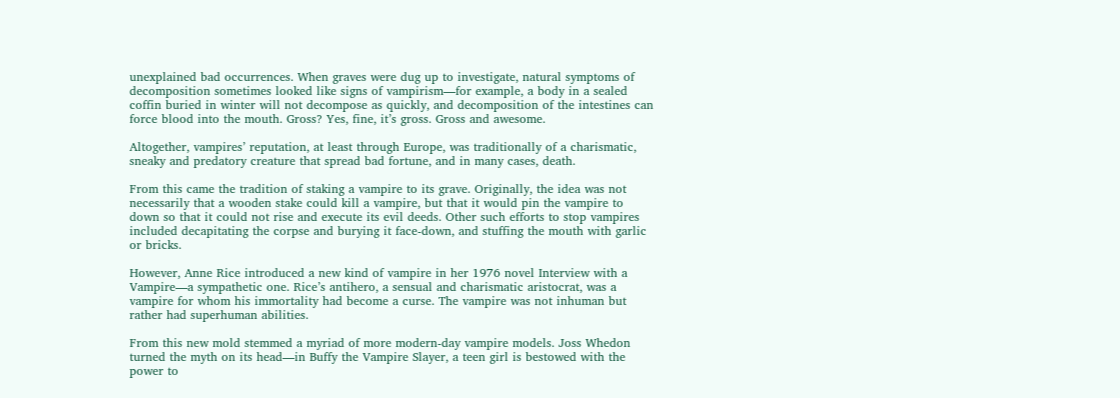unexplained bad occurrences. When graves were dug up to investigate, natural symptoms of decomposition sometimes looked like signs of vampirism—for example, a body in a sealed coffin buried in winter will not decompose as quickly, and decomposition of the intestines can force blood into the mouth. Gross? Yes, fine, it’s gross. Gross and awesome.

Altogether, vampires’ reputation, at least through Europe, was traditionally of a charismatic, sneaky and predatory creature that spread bad fortune, and in many cases, death.

From this came the tradition of staking a vampire to its grave. Originally, the idea was not necessarily that a wooden stake could kill a vampire, but that it would pin the vampire to down so that it could not rise and execute its evil deeds. Other such efforts to stop vampires included decapitating the corpse and burying it face-down, and stuffing the mouth with garlic or bricks.

However, Anne Rice introduced a new kind of vampire in her 1976 novel Interview with a Vampire—a sympathetic one. Rice’s antihero, a sensual and charismatic aristocrat, was a vampire for whom his immortality had become a curse. The vampire was not inhuman but rather had superhuman abilities.

From this new mold stemmed a myriad of more modern-day vampire models. Joss Whedon turned the myth on its head—in Buffy the Vampire Slayer, a teen girl is bestowed with the power to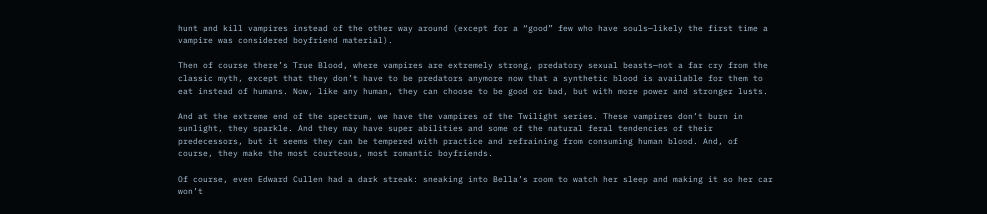hunt and kill vampires instead of the other way around (except for a “good” few who have souls—likely the first time a vampire was considered boyfriend material).

Then of course there’s True Blood, where vampires are extremely strong, predatory sexual beasts—not a far cry from the classic myth, except that they don’t have to be predators anymore now that a synthetic blood is available for them to eat instead of humans. Now, like any human, they can choose to be good or bad, but with more power and stronger lusts.

And at the extreme end of the spectrum, we have the vampires of the Twilight series. These vampires don’t burn in sunlight, they sparkle. And they may have super abilities and some of the natural feral tendencies of their predecessors, but it seems they can be tempered with practice and refraining from consuming human blood. And, of course, they make the most courteous, most romantic boyfriends.

Of course, even Edward Cullen had a dark streak: sneaking into Bella’s room to watch her sleep and making it so her car won’t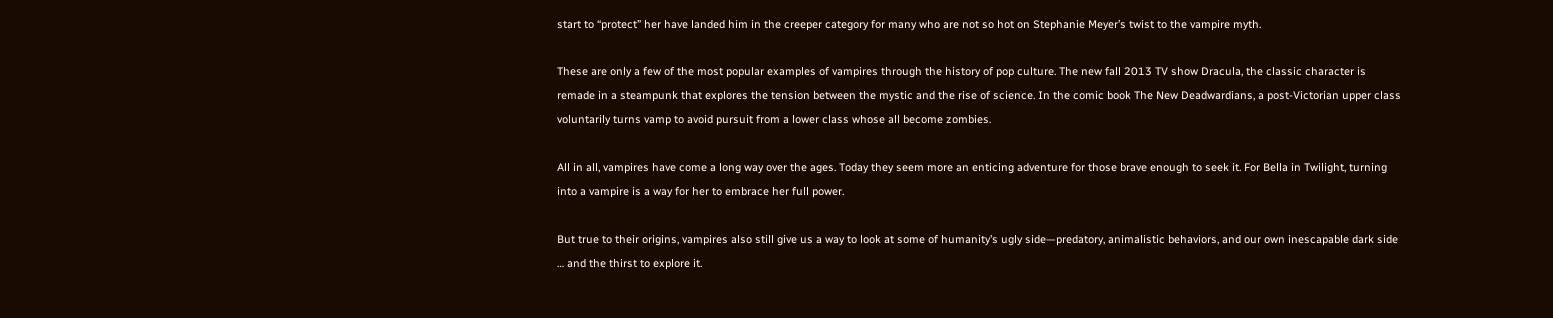start to “protect” her have landed him in the creeper category for many who are not so hot on Stephanie Meyer’s twist to the vampire myth.

These are only a few of the most popular examples of vampires through the history of pop culture. The new fall 2013 TV show Dracula, the classic character is remade in a steampunk that explores the tension between the mystic and the rise of science. In the comic book The New Deadwardians, a post-Victorian upper class voluntarily turns vamp to avoid pursuit from a lower class whose all become zombies.

All in all, vampires have come a long way over the ages. Today they seem more an enticing adventure for those brave enough to seek it. For Bella in Twilight, turning into a vampire is a way for her to embrace her full power.

But true to their origins, vampires also still give us a way to look at some of humanity’s ugly side—predatory, animalistic behaviors, and our own inescapable dark side … and the thirst to explore it.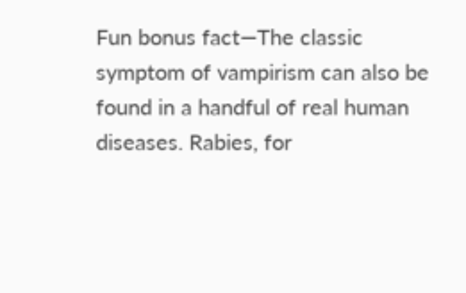Fun bonus fact—The classic symptom of vampirism can also be found in a handful of real human diseases. Rabies, for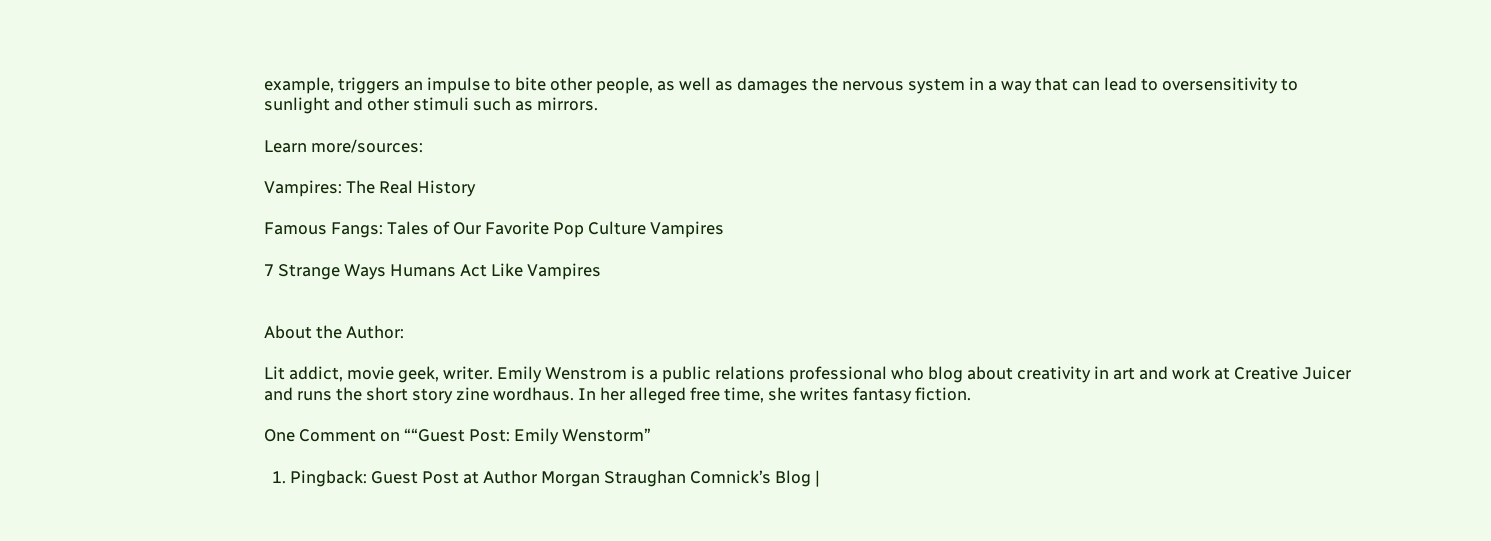example, triggers an impulse to bite other people, as well as damages the nervous system in a way that can lead to oversensitivity to sunlight and other stimuli such as mirrors.

Learn more/sources:

Vampires: The Real History

Famous Fangs: Tales of Our Favorite Pop Culture Vampires

7 Strange Ways Humans Act Like Vampires


About the Author:

Lit addict, movie geek, writer. Emily Wenstrom is a public relations professional who blog about creativity in art and work at Creative Juicer and runs the short story zine wordhaus. In her alleged free time, she writes fantasy fiction.

One Comment on ““Guest Post: Emily Wenstorm”

  1. Pingback: Guest Post at Author Morgan Straughan Comnick’s Blog |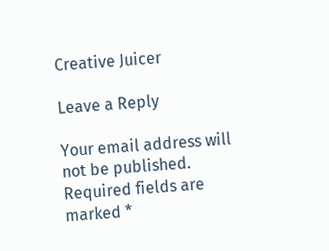Creative Juicer

Leave a Reply

Your email address will not be published. Required fields are marked *